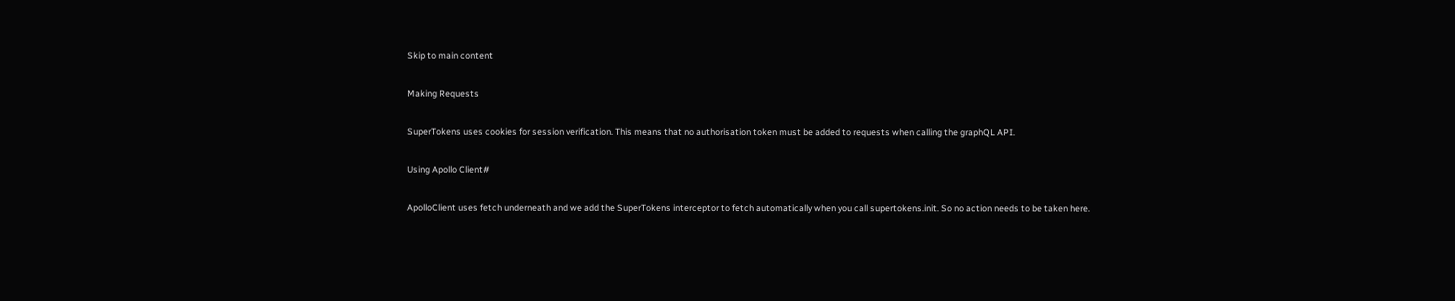Skip to main content

Making Requests

SuperTokens uses cookies for session verification. This means that no authorisation token must be added to requests when calling the graphQL API.

Using Apollo Client#

ApolloClient uses fetch underneath and we add the SuperTokens interceptor to fetch automatically when you call supertokens.init. So no action needs to be taken here.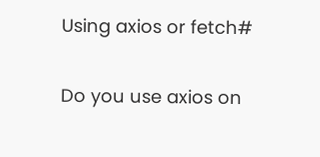Using axios or fetch#

Do you use axios on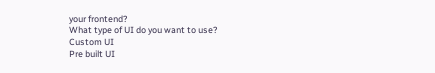your frontend?
What type of UI do you want to use?
Custom UI
Pre built UI